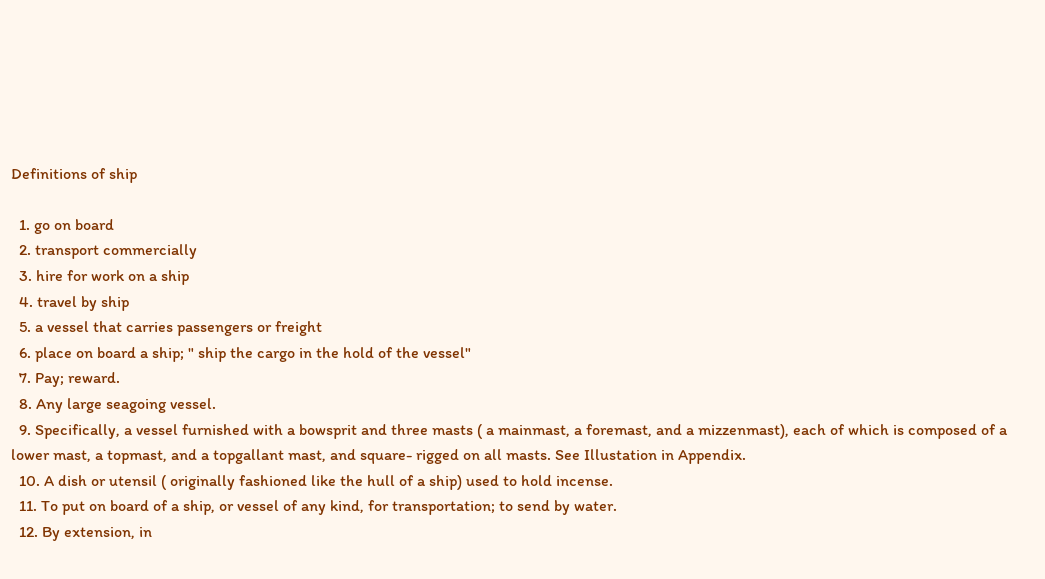Definitions of ship

  1. go on board
  2. transport commercially
  3. hire for work on a ship
  4. travel by ship
  5. a vessel that carries passengers or freight
  6. place on board a ship; " ship the cargo in the hold of the vessel"
  7. Pay; reward.
  8. Any large seagoing vessel.
  9. Specifically, a vessel furnished with a bowsprit and three masts ( a mainmast, a foremast, and a mizzenmast), each of which is composed of a lower mast, a topmast, and a topgallant mast, and square- rigged on all masts. See Illustation in Appendix.
  10. A dish or utensil ( originally fashioned like the hull of a ship) used to hold incense.
  11. To put on board of a ship, or vessel of any kind, for transportation; to send by water.
  12. By extension, in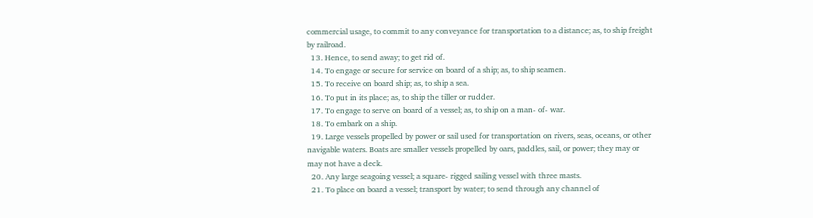commercial usage, to commit to any conveyance for transportation to a distance; as, to ship freight by railroad.
  13. Hence, to send away; to get rid of.
  14. To engage or secure for service on board of a ship; as, to ship seamen.
  15. To receive on board ship; as, to ship a sea.
  16. To put in its place; as, to ship the tiller or rudder.
  17. To engage to serve on board of a vessel; as, to ship on a man- of- war.
  18. To embark on a ship.
  19. Large vessels propelled by power or sail used for transportation on rivers, seas, oceans, or other navigable waters. Boats are smaller vessels propelled by oars, paddles, sail, or power; they may or may not have a deck.
  20. Any large seagoing vessel; a square- rigged sailing vessel with three masts.
  21. To place on board a vessel; transport by water; to send through any channel of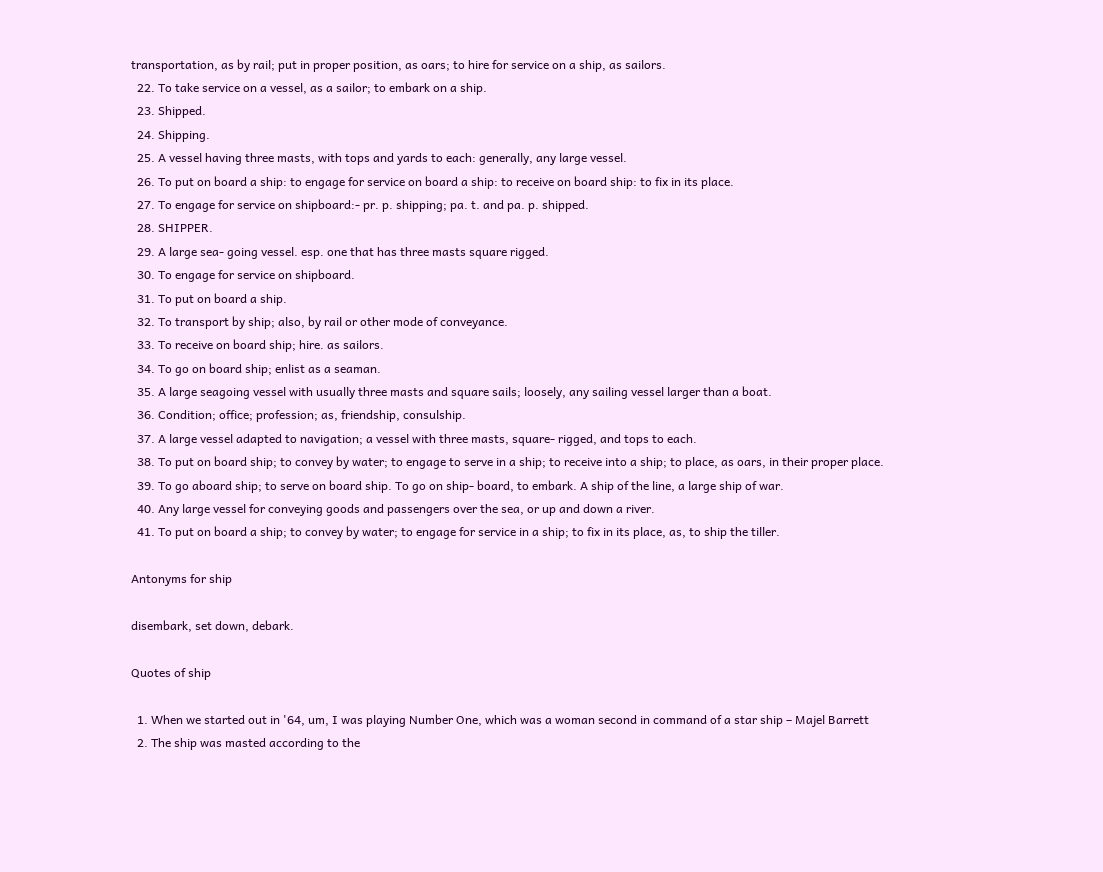transportation, as by rail; put in proper position, as oars; to hire for service on a ship, as sailors.
  22. To take service on a vessel, as a sailor; to embark on a ship.
  23. Shipped.
  24. Shipping.
  25. A vessel having three masts, with tops and yards to each: generally, any large vessel.
  26. To put on board a ship: to engage for service on board a ship: to receive on board ship: to fix in its place.
  27. To engage for service on shipboard:- pr. p. shipping; pa. t. and pa. p. shipped.
  28. SHIPPER.
  29. A large sea- going vessel. esp. one that has three masts square rigged.
  30. To engage for service on shipboard.
  31. To put on board a ship.
  32. To transport by ship; also, by rail or other mode of conveyance.
  33. To receive on board ship; hire. as sailors.
  34. To go on board ship; enlist as a seaman.
  35. A large seagoing vessel with usually three masts and square sails; loosely, any sailing vessel larger than a boat.
  36. Condition; office; profession; as, friendship, consulship.
  37. A large vessel adapted to navigation; a vessel with three masts, square- rigged, and tops to each.
  38. To put on board ship; to convey by water; to engage to serve in a ship; to receive into a ship; to place, as oars, in their proper place.
  39. To go aboard ship; to serve on board ship. To go on ship- board, to embark. A ship of the line, a large ship of war.
  40. Any large vessel for conveying goods and passengers over the sea, or up and down a river.
  41. To put on board a ship; to convey by water; to engage for service in a ship; to fix in its place, as, to ship the tiller.

Antonyms for ship

disembark, set down, debark.

Quotes of ship

  1. When we started out in '64, um, I was playing Number One, which was a woman second in command of a star ship – Majel Barrett
  2. The ship was masted according to the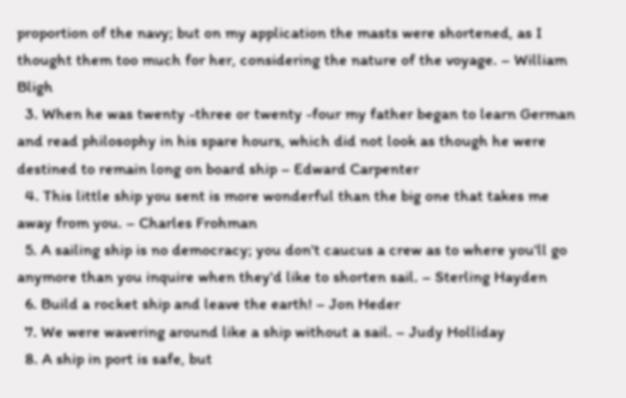proportion of the navy; but on my application the masts were shortened, as I thought them too much for her, considering the nature of the voyage. – William Bligh
  3. When he was twenty -three or twenty -four my father began to learn German and read philosophy in his spare hours, which did not look as though he were destined to remain long on board ship – Edward Carpenter
  4. This little ship you sent is more wonderful than the big one that takes me away from you. – Charles Frohman
  5. A sailing ship is no democracy; you don't caucus a crew as to where you'll go anymore than you inquire when they'd like to shorten sail. – Sterling Hayden
  6. Build a rocket ship and leave the earth! – Jon Heder
  7. We were wavering around like a ship without a sail. – Judy Holliday
  8. A ship in port is safe, but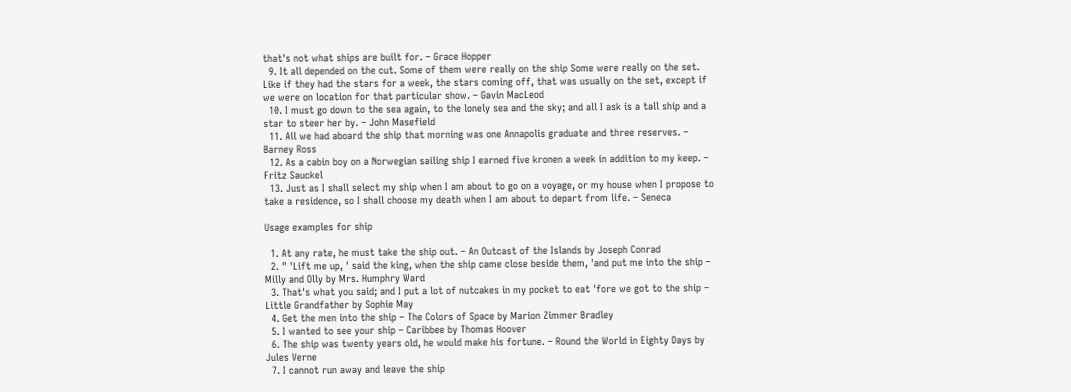that's not what ships are built for. – Grace Hopper
  9. It all depended on the cut. Some of them were really on the ship Some were really on the set. Like if they had the stars for a week, the stars coming off, that was usually on the set, except if we were on location for that particular show. – Gavin MacLeod
  10. I must go down to the sea again, to the lonely sea and the sky; and all I ask is a tall ship and a star to steer her by. – John Masefield
  11. All we had aboard the ship that morning was one Annapolis graduate and three reserves. – Barney Ross
  12. As a cabin boy on a Norwegian sailing ship I earned five kronen a week in addition to my keep. – Fritz Sauckel
  13. Just as I shall select my ship when I am about to go on a voyage, or my house when I propose to take a residence, so I shall choose my death when I am about to depart from life. – Seneca

Usage examples for ship

  1. At any rate, he must take the ship out. – An Outcast of the Islands by Joseph Conrad
  2. " 'Lift me up, ' said the king, when the ship came close beside them, 'and put me into the ship – Milly and Olly by Mrs. Humphry Ward
  3. That's what you said; and I put a lot of nutcakes in my pocket to eat 'fore we got to the ship – Little Grandfather by Sophie May
  4. Get the men into the ship – The Colors of Space by Marion Zimmer Bradley
  5. I wanted to see your ship – Caribbee by Thomas Hoover
  6. The ship was twenty years old, he would make his fortune. – Round the World in Eighty Days by Jules Verne
  7. I cannot run away and leave the ship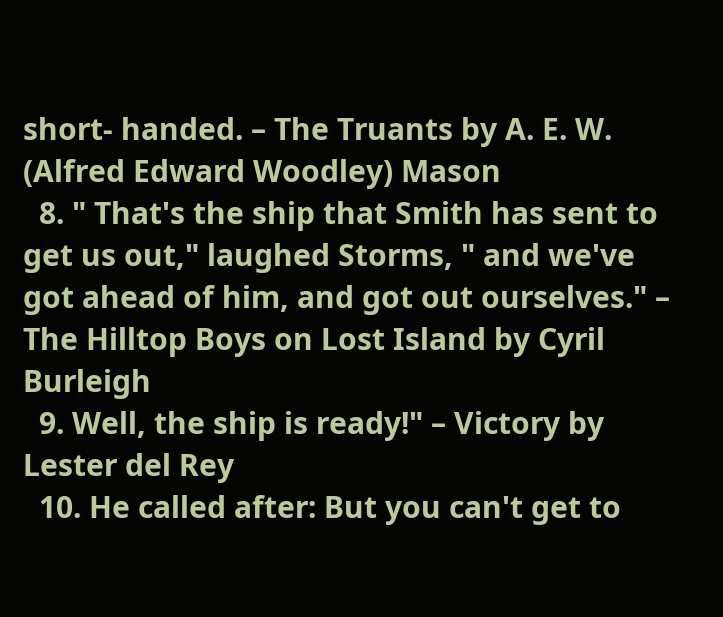short- handed. – The Truants by A. E. W. (Alfred Edward Woodley) Mason
  8. " That's the ship that Smith has sent to get us out," laughed Storms, " and we've got ahead of him, and got out ourselves." – The Hilltop Boys on Lost Island by Cyril Burleigh
  9. Well, the ship is ready!" – Victory by Lester del Rey
  10. He called after: But you can't get to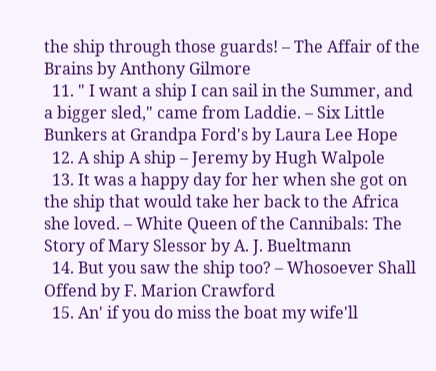the ship through those guards! – The Affair of the Brains by Anthony Gilmore
  11. " I want a ship I can sail in the Summer, and a bigger sled," came from Laddie. – Six Little Bunkers at Grandpa Ford's by Laura Lee Hope
  12. A ship A ship – Jeremy by Hugh Walpole
  13. It was a happy day for her when she got on the ship that would take her back to the Africa she loved. – White Queen of the Cannibals: The Story of Mary Slessor by A. J. Bueltmann
  14. But you saw the ship too? – Whosoever Shall Offend by F. Marion Crawford
  15. An' if you do miss the boat my wife'll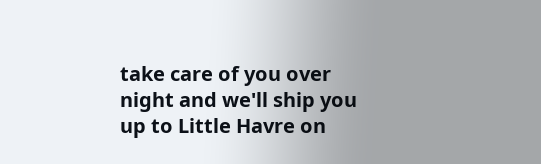take care of you over night and we'll ship you up to Little Havre on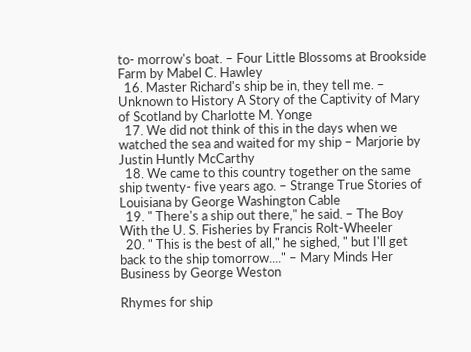to- morrow's boat. – Four Little Blossoms at Brookside Farm by Mabel C. Hawley
  16. Master Richard's ship be in, they tell me. – Unknown to History A Story of the Captivity of Mary of Scotland by Charlotte M. Yonge
  17. We did not think of this in the days when we watched the sea and waited for my ship – Marjorie by Justin Huntly McCarthy
  18. We came to this country together on the same ship twenty- five years ago. – Strange True Stories of Louisiana by George Washington Cable
  19. " There's a ship out there," he said. – The Boy With the U. S. Fisheries by Francis Rolt-Wheeler
  20. " This is the best of all," he sighed, " but I'll get back to the ship tomorrow...." – Mary Minds Her Business by George Weston

Rhymes for ship